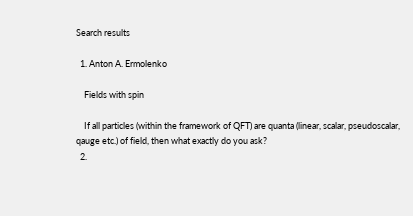Search results

  1. Anton A. Ermolenko

    Fields with spin

    If all particles (within the framework of QFT) are quanta (linear, scalar, pseudoscalar, qauge etc.) of field, then what exactly do you ask?
  2.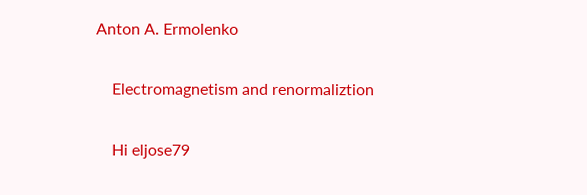Anton A. Ermolenko

    Electromagnetism and renormaliztion

    Hi eljose79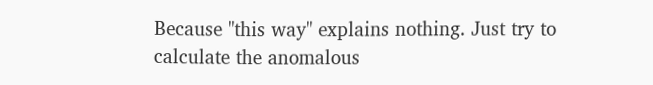Because "this way" explains nothing. Just try to calculate the anomalous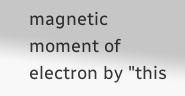magnetic moment of electron by "this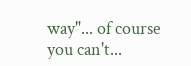way"... of course you can't...